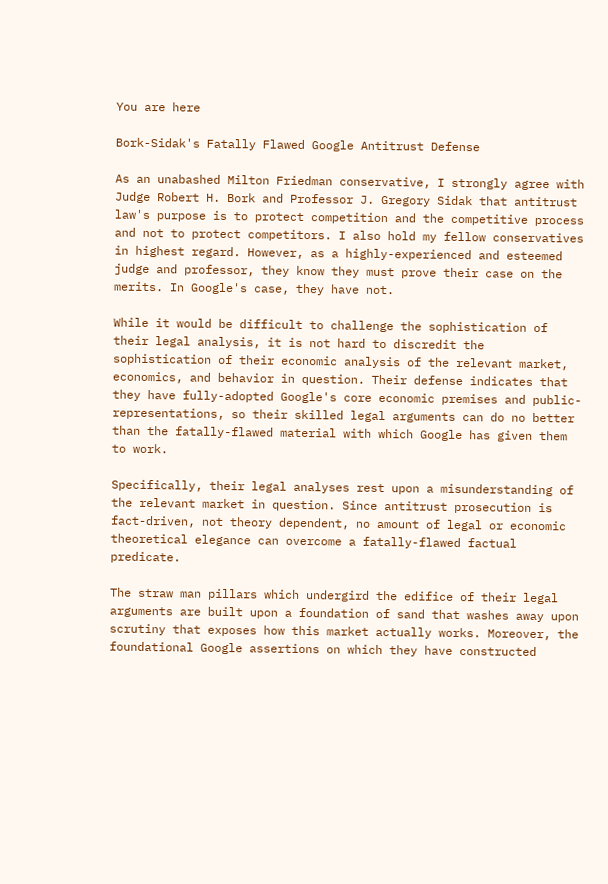You are here

Bork-Sidak's Fatally Flawed Google Antitrust Defense

As an unabashed Milton Friedman conservative, I strongly agree with Judge Robert H. Bork and Professor J. Gregory Sidak that antitrust law's purpose is to protect competition and the competitive process and not to protect competitors. I also hold my fellow conservatives in highest regard. However, as a highly-experienced and esteemed judge and professor, they know they must prove their case on the merits. In Google's case, they have not.

While it would be difficult to challenge the sophistication of their legal analysis, it is not hard to discredit the sophistication of their economic analysis of the relevant market, economics, and behavior in question. Their defense indicates that they have fully-adopted Google's core economic premises and public-representations, so their skilled legal arguments can do no better than the fatally-flawed material with which Google has given them to work.

Specifically, their legal analyses rest upon a misunderstanding of the relevant market in question. Since antitrust prosecution is fact-driven, not theory dependent, no amount of legal or economic theoretical elegance can overcome a fatally-flawed factual predicate.

The straw man pillars which undergird the edifice of their legal arguments are built upon a foundation of sand that washes away upon scrutiny that exposes how this market actually works. Moreover, the foundational Google assertions on which they have constructed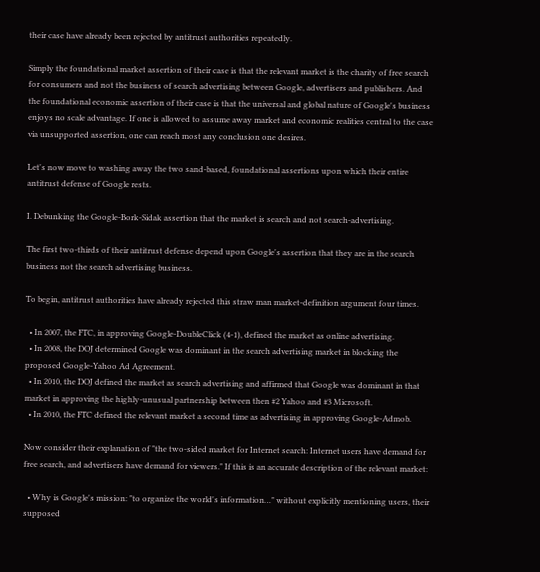their case have already been rejected by antitrust authorities repeatedly.

Simply the foundational market assertion of their case is that the relevant market is the charity of free search for consumers and not the business of search advertising between Google, advertisers and publishers. And the foundational economic assertion of their case is that the universal and global nature of Google's business enjoys no scale advantage. If one is allowed to assume away market and economic realities central to the case via unsupported assertion, one can reach most any conclusion one desires.

Let's now move to washing away the two sand-based, foundational assertions upon which their entire antitrust defense of Google rests.

I. Debunking the Google-Bork-Sidak assertion that the market is search and not search-advertising.

The first two-thirds of their antitrust defense depend upon Google's assertion that they are in the search business not the search advertising business.

To begin, antitrust authorities have already rejected this straw man market-definition argument four times.

  • In 2007, the FTC, in approving Google-DoubleClick (4-1), defined the market as online advertising.
  • In 2008, the DOJ determined Google was dominant in the search advertising market in blocking the proposed Google-Yahoo Ad Agreement.
  • In 2010, the DOJ defined the market as search advertising and affirmed that Google was dominant in that market in approving the highly-unusual partnership between then #2 Yahoo and #3 Microsoft.
  • In 2010, the FTC defined the relevant market a second time as advertising in approving Google-Admob.

Now consider their explanation of "the two-sided market for Internet search: Internet users have demand for free search, and advertisers have demand for viewers." If this is an accurate description of the relevant market:

  • Why is Google's mission: "to organize the world's information…" without explicitly mentioning users, their supposed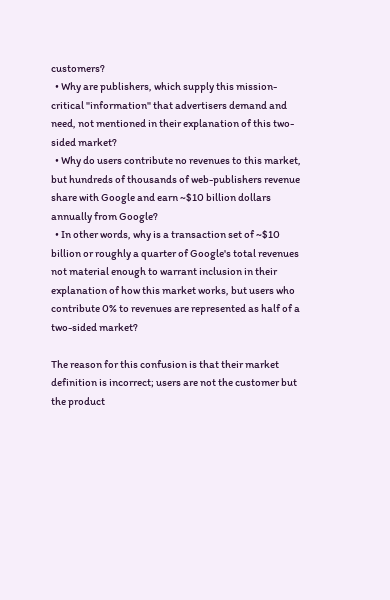customers?
  • Why are publishers, which supply this mission-critical "information" that advertisers demand and need, not mentioned in their explanation of this two-sided market?
  • Why do users contribute no revenues to this market, but hundreds of thousands of web-publishers revenue share with Google and earn ~$10 billion dollars annually from Google?
  • In other words, why is a transaction set of ~$10 billion or roughly a quarter of Google's total revenues not material enough to warrant inclusion in their explanation of how this market works, but users who contribute 0% to revenues are represented as half of a two-sided market?

The reason for this confusion is that their market definition is incorrect; users are not the customer but the product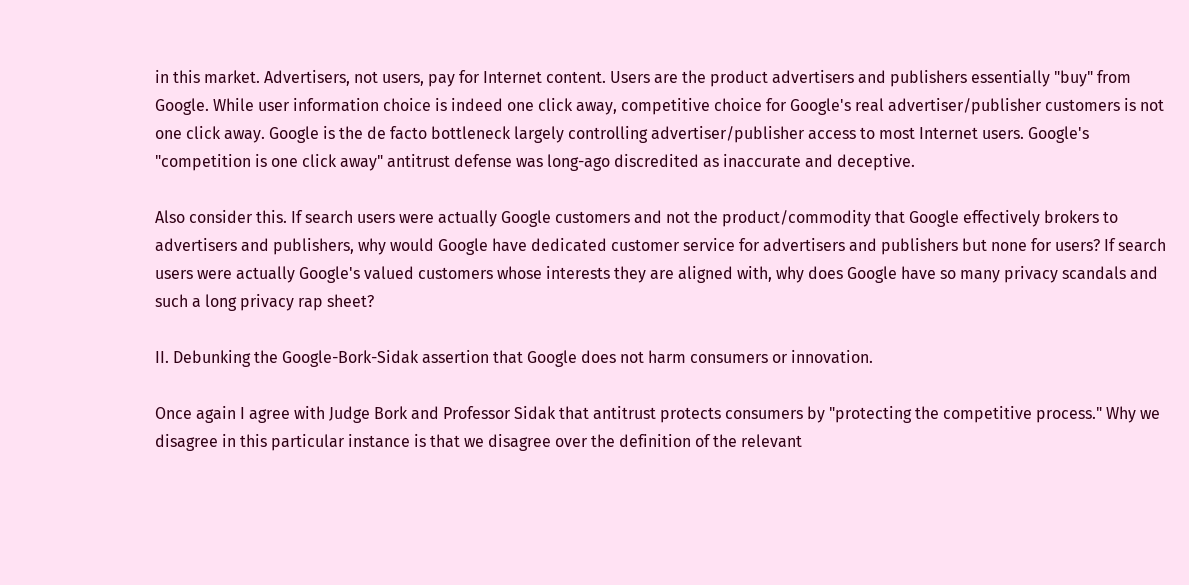in this market. Advertisers, not users, pay for Internet content. Users are the product advertisers and publishers essentially "buy" from Google. While user information choice is indeed one click away, competitive choice for Google's real advertiser/publisher customers is not one click away. Google is the de facto bottleneck largely controlling advertiser/publisher access to most Internet users. Google's "competition is one click away" antitrust defense was long-ago discredited as inaccurate and deceptive.

Also consider this. If search users were actually Google customers and not the product/commodity that Google effectively brokers to advertisers and publishers, why would Google have dedicated customer service for advertisers and publishers but none for users? If search users were actually Google's valued customers whose interests they are aligned with, why does Google have so many privacy scandals and such a long privacy rap sheet?

II. Debunking the Google-Bork-Sidak assertion that Google does not harm consumers or innovation.

Once again I agree with Judge Bork and Professor Sidak that antitrust protects consumers by "protecting the competitive process." Why we disagree in this particular instance is that we disagree over the definition of the relevant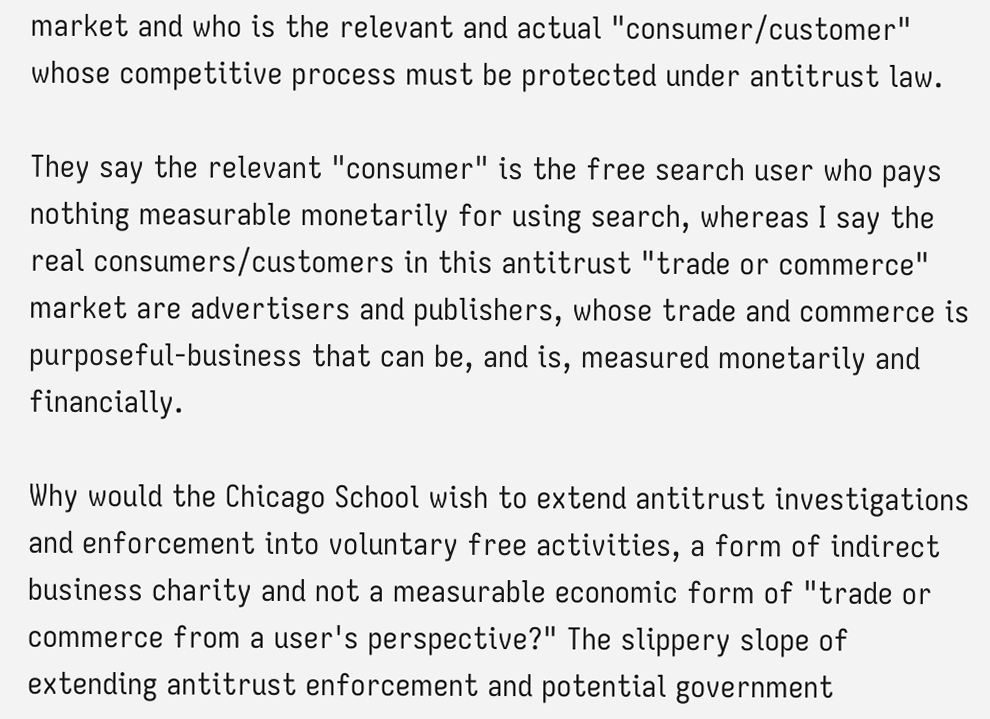market and who is the relevant and actual "consumer/customer" whose competitive process must be protected under antitrust law.

They say the relevant "consumer" is the free search user who pays nothing measurable monetarily for using search, whereas I say the real consumers/customers in this antitrust "trade or commerce" market are advertisers and publishers, whose trade and commerce is purposeful-business that can be, and is, measured monetarily and financially.

Why would the Chicago School wish to extend antitrust investigations and enforcement into voluntary free activities, a form of indirect business charity and not a measurable economic form of "trade or commerce from a user's perspective?" The slippery slope of extending antitrust enforcement and potential government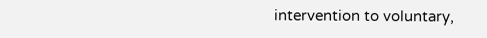intervention to voluntary,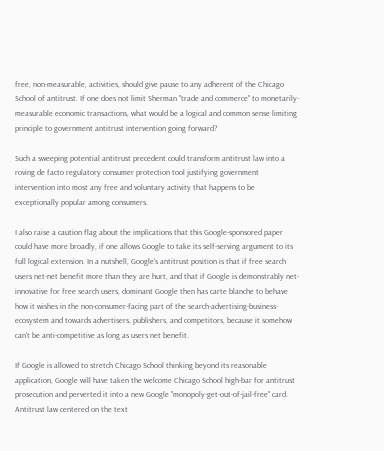free, non-measurable, activities, should give pause to any adherent of the Chicago School of antitrust. If one does not limit Sherman "trade and commerce" to monetarily-measurable economic transactions, what would be a logical and common sense limiting principle to government antitrust intervention going forward?

Such a sweeping potential antitrust precedent could transform antitrust law into a roving de facto regulatory consumer protection tool justifying government intervention into most any free and voluntary activity that happens to be exceptionally popular among consumers.

I also raise a caution flag about the implications that this Google-sponsored paper could have more broadly, if one allows Google to take its self-serving argument to its full logical extension. In a nutshell, Google's antitrust position is that if free search users net-net benefit more than they are hurt, and that if Google is demonstrably net-innovative for free search users, dominant Google then has carte blanche to behave how it wishes in the non-consumer-facing part of the search-advertising-business-ecosystem and towards advertisers, publishers, and competitors, because it somehow can't be anti-competitive as long as users net benefit.

If Google is allowed to stretch Chicago School thinking beyond its reasonable application, Google will have taken the welcome Chicago School high-bar for antitrust prosecution and perverted it into a new Google "monopoly-get-out-of-jail-free" card. Antitrust law centered on the text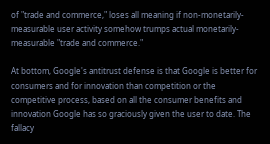of "trade and commerce," loses all meaning if non-monetarily-measurable user activity somehow trumps actual monetarily-measurable "trade and commerce."

At bottom, Google's antitrust defense is that Google is better for consumers and for innovation than competition or the competitive process, based on all the consumer benefits and innovation Google has so graciously given the user to date. The fallacy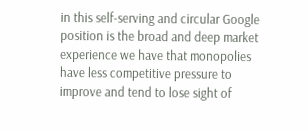in this self-serving and circular Google position is the broad and deep market experience we have that monopolies have less competitive pressure to improve and tend to lose sight of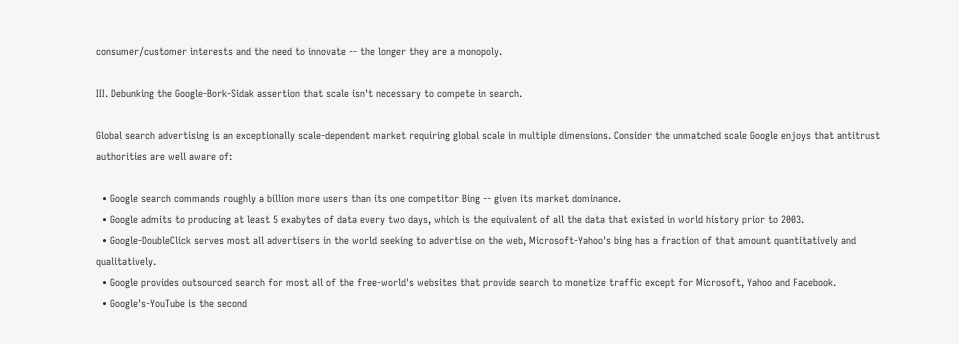consumer/customer interests and the need to innovate -- the longer they are a monopoly.

III. Debunking the Google-Bork-Sidak assertion that scale isn't necessary to compete in search.

Global search advertising is an exceptionally scale-dependent market requiring global scale in multiple dimensions. Consider the unmatched scale Google enjoys that antitrust authorities are well aware of:

  • Google search commands roughly a billion more users than its one competitor Bing -- given its market dominance.
  • Google admits to producing at least 5 exabytes of data every two days, which is the equivalent of all the data that existed in world history prior to 2003.
  • Google-DoubleClick serves most all advertisers in the world seeking to advertise on the web, Microsoft-Yahoo's bing has a fraction of that amount quantitatively and qualitatively.
  • Google provides outsourced search for most all of the free-world's websites that provide search to monetize traffic except for Microsoft, Yahoo and Facebook.
  • Google's-YouTube is the second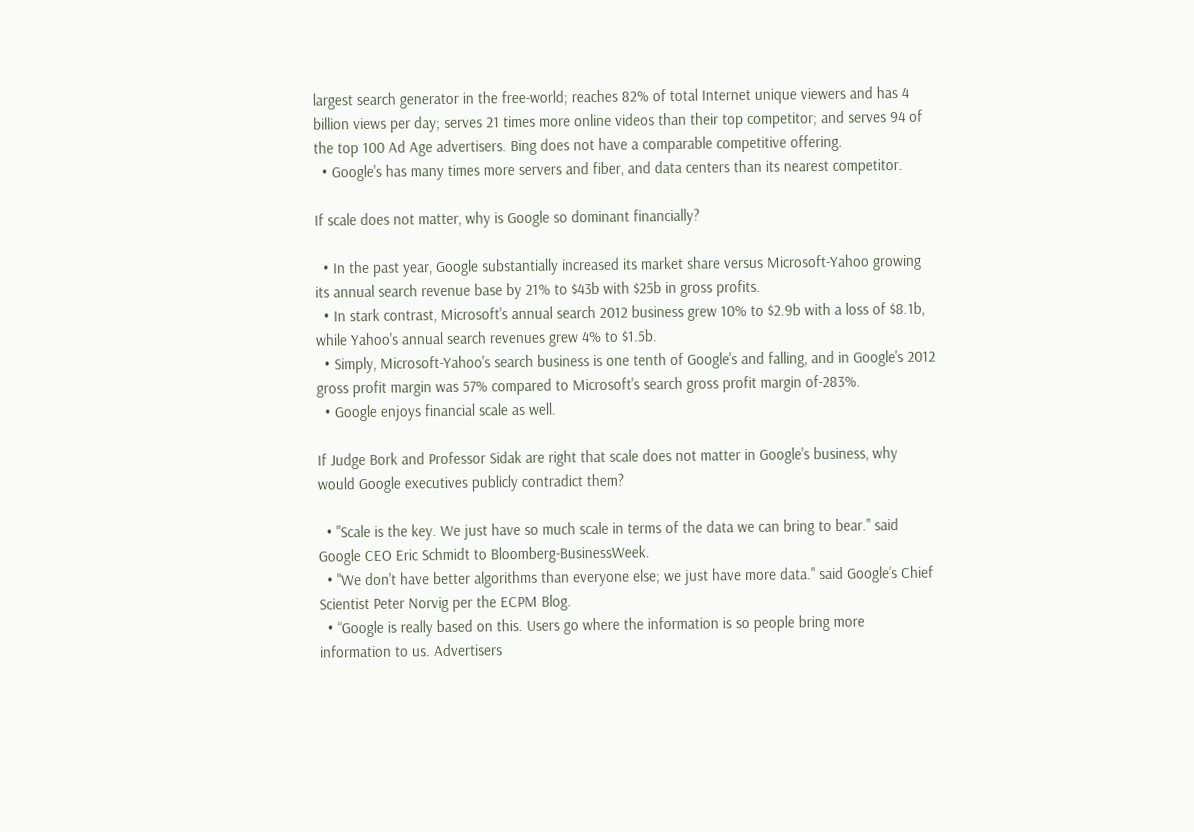largest search generator in the free-world; reaches 82% of total Internet unique viewers and has 4 billion views per day; serves 21 times more online videos than their top competitor; and serves 94 of the top 100 Ad Age advertisers. Bing does not have a comparable competitive offering.
  • Google's has many times more servers and fiber, and data centers than its nearest competitor.

If scale does not matter, why is Google so dominant financially?

  • In the past year, Google substantially increased its market share versus Microsoft-Yahoo growing its annual search revenue base by 21% to $43b with $25b in gross profits.
  • In stark contrast, Microsoft's annual search 2012 business grew 10% to $2.9b with a loss of $8.1b, while Yahoo's annual search revenues grew 4% to $1.5b.
  • Simply, Microsoft-Yahoo's search business is one tenth of Google's and falling, and in Google's 2012 gross profit margin was 57% compared to Microsoft's search gross profit margin of-283%.
  • Google enjoys financial scale as well.

If Judge Bork and Professor Sidak are right that scale does not matter in Google's business, why would Google executives publicly contradict them?

  • "Scale is the key. We just have so much scale in terms of the data we can bring to bear." said Google CEO Eric Schmidt to Bloomberg-BusinessWeek.
  • "We don't have better algorithms than everyone else; we just have more data." said Google’s Chief Scientist Peter Norvig per the ECPM Blog.
  • “Google is really based on this. Users go where the information is so people bring more information to us. Advertisers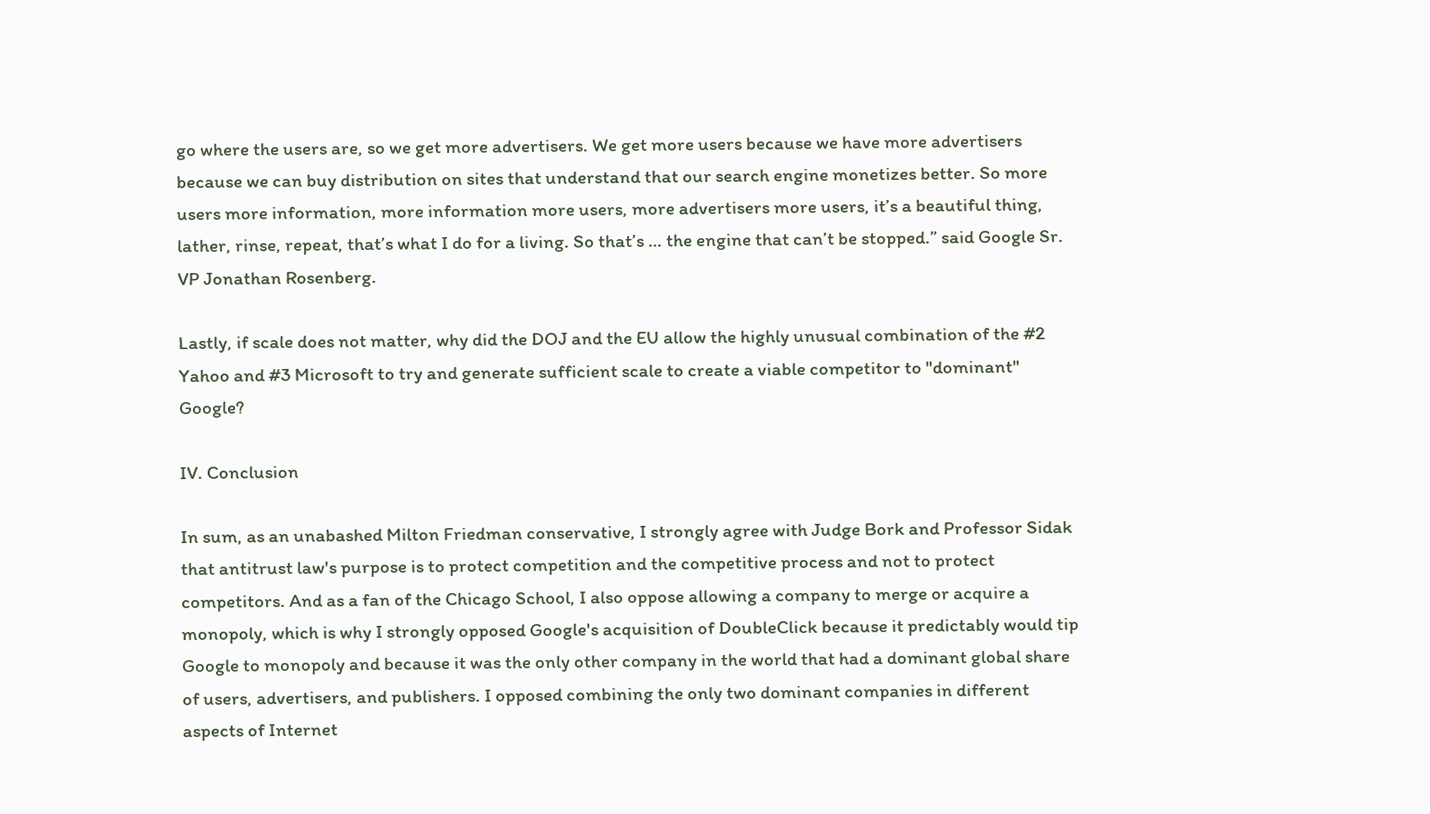go where the users are, so we get more advertisers. We get more users because we have more advertisers because we can buy distribution on sites that understand that our search engine monetizes better. So more users more information, more information more users, more advertisers more users, it’s a beautiful thing, lather, rinse, repeat, that’s what I do for a living. So that’s … the engine that can’t be stopped.” said Google Sr. VP Jonathan Rosenberg.

Lastly, if scale does not matter, why did the DOJ and the EU allow the highly unusual combination of the #2 Yahoo and #3 Microsoft to try and generate sufficient scale to create a viable competitor to "dominant" Google?

IV. Conclusion

In sum, as an unabashed Milton Friedman conservative, I strongly agree with Judge Bork and Professor Sidak that antitrust law's purpose is to protect competition and the competitive process and not to protect competitors. And as a fan of the Chicago School, I also oppose allowing a company to merge or acquire a monopoly, which is why I strongly opposed Google's acquisition of DoubleClick because it predictably would tip Google to monopoly and because it was the only other company in the world that had a dominant global share of users, advertisers, and publishers. I opposed combining the only two dominant companies in different aspects of Internet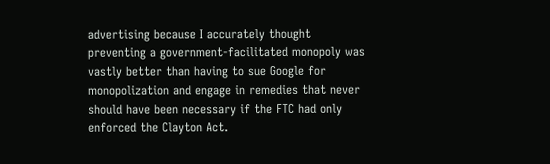advertising because I accurately thought preventing a government-facilitated monopoly was vastly better than having to sue Google for monopolization and engage in remedies that never should have been necessary if the FTC had only enforced the Clayton Act.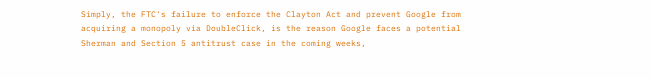Simply, the FTC's failure to enforce the Clayton Act and prevent Google from acquiring a monopoly via DoubleClick, is the reason Google faces a potential Sherman and Section 5 antitrust case in the coming weeks,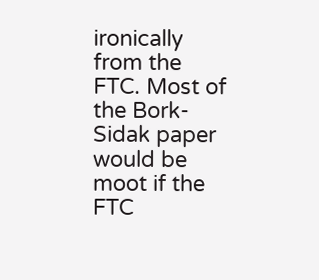ironically from the FTC. Most of the Bork-Sidak paper would be moot if the FTC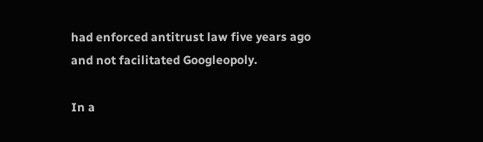had enforced antitrust law five years ago and not facilitated Googleopoly.

In a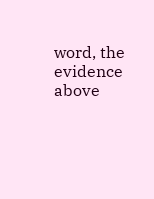word, the evidence above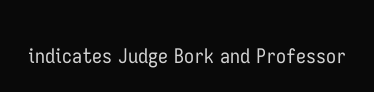indicates Judge Bork and Professor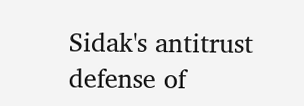Sidak's antitrust defense of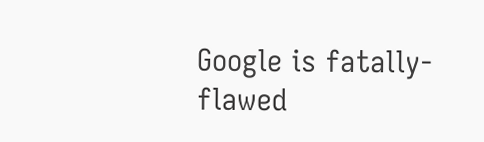Google is fatally-flawed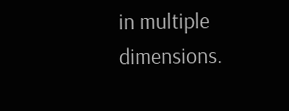in multiple dimensions.